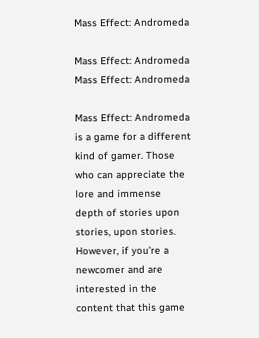Mass Effect: Andromeda

Mass Effect: Andromeda
Mass Effect: Andromeda

Mass Effect: Andromeda is a game for a different kind of gamer. Those who can appreciate the lore and immense depth of stories upon stories, upon stories. However, if you’re a newcomer and are interested in the content that this game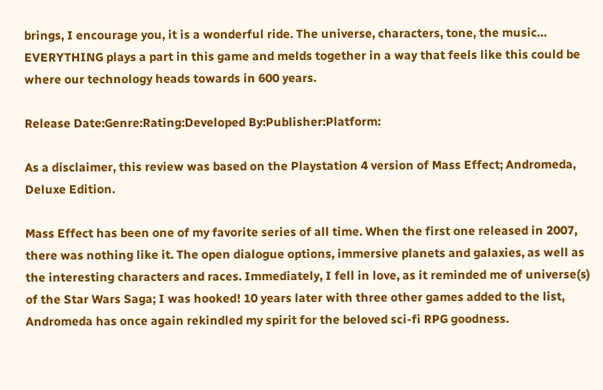brings, I encourage you, it is a wonderful ride. The universe, characters, tone, the music… EVERYTHING plays a part in this game and melds together in a way that feels like this could be where our technology heads towards in 600 years.

Release Date:Genre:Rating:Developed By:Publisher:Platform:

As a disclaimer, this review was based on the Playstation 4 version of Mass Effect; Andromeda, Deluxe Edition.

Mass Effect has been one of my favorite series of all time. When the first one released in 2007, there was nothing like it. The open dialogue options, immersive planets and galaxies, as well as the interesting characters and races. Immediately, I fell in love, as it reminded me of universe(s) of the Star Wars Saga; I was hooked! 10 years later with three other games added to the list, Andromeda has once again rekindled my spirit for the beloved sci-fi RPG goodness.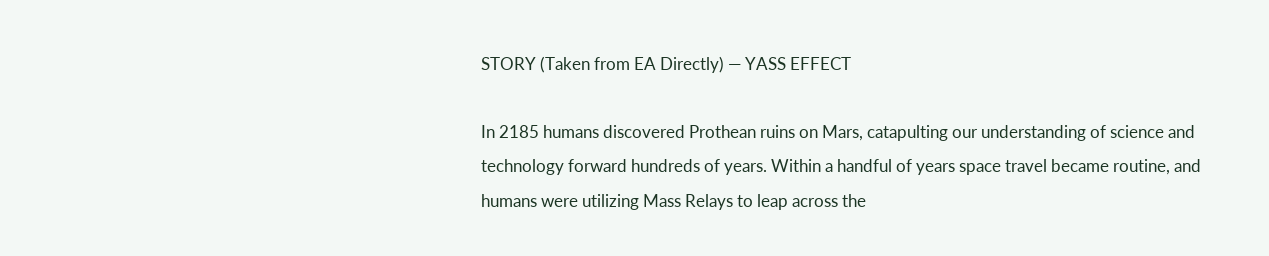STORY (Taken from EA Directly) — YASS EFFECT

In 2185 humans discovered Prothean ruins on Mars, catapulting our understanding of science and technology forward hundreds of years. Within a handful of years space travel became routine, and humans were utilizing Mass Relays to leap across the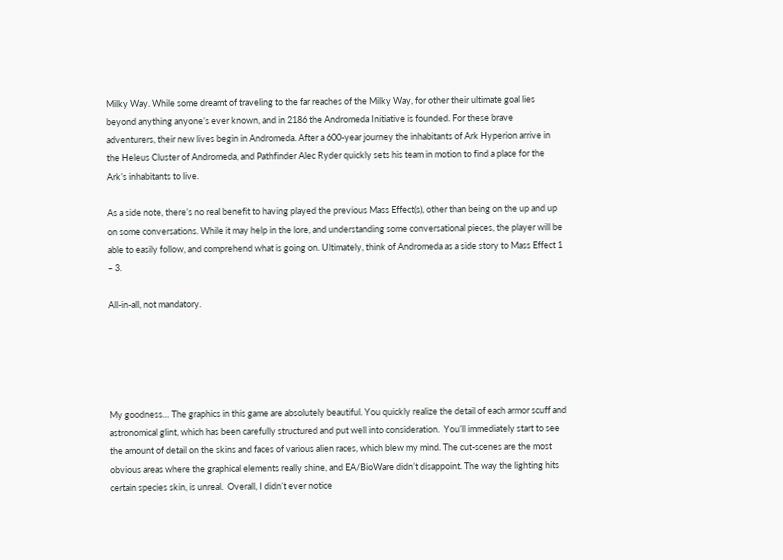Milky Way. While some dreamt of traveling to the far reaches of the Milky Way, for other their ultimate goal lies beyond anything anyone’s ever known, and in 2186 the Andromeda Initiative is founded. For these brave adventurers, their new lives begin in Andromeda. After a 600-year journey the inhabitants of Ark Hyperion arrive in the Heleus Cluster of Andromeda, and Pathfinder Alec Ryder quickly sets his team in motion to find a place for the Ark’s inhabitants to live.

As a side note, there’s no real benefit to having played the previous Mass Effect(s), other than being on the up and up on some conversations. While it may help in the lore, and understanding some conversational pieces, the player will be able to easily follow, and comprehend what is going on. Ultimately, think of Andromeda as a side story to Mass Effect 1 – 3.

All-in-all, not mandatory.





My goodness… The graphics in this game are absolutely beautiful. You quickly realize the detail of each armor scuff and astronomical glint, which has been carefully structured and put well into consideration.  You’ll immediately start to see the amount of detail on the skins and faces of various alien races, which blew my mind. The cut-scenes are the most obvious areas where the graphical elements really shine, and EA/BioWare didn’t disappoint. The way the lighting hits certain species skin, is unreal.  Overall, I didn’t ever notice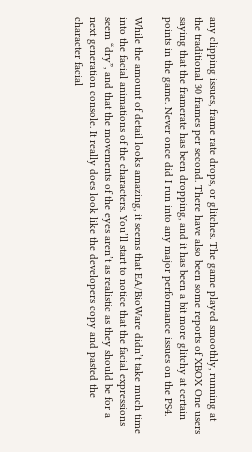any clipping issues, frame rate drops, or glitches. The game played smoothly, running at the traditional 30 frames per second. There have also been some reports of XBOX One users saying that the framerate has been dropping, and it has been a bit more glitchy at certain points in the game. Never once did I run into any major performance issues on the PS4.

While the amount of detail looks amazing, it seems that EA/BioWare didn’t take much time into the facial animations of the characters. You’ll start to notice that the facial expressions seem “dry”, and that the movements of the eyes aren’t as realistic as they should be for a next generation console. It really does look like the developers copy and pasted the character facial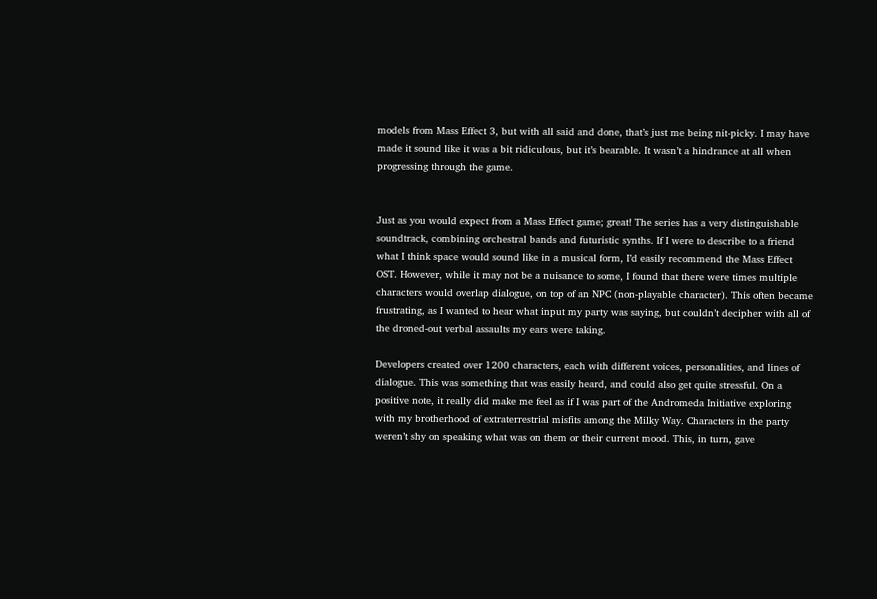models from Mass Effect 3, but with all said and done, that’s just me being nit-picky. I may have made it sound like it was a bit ridiculous, but it’s bearable. It wasn’t a hindrance at all when progressing through the game.


Just as you would expect from a Mass Effect game; great! The series has a very distinguishable soundtrack, combining orchestral bands and futuristic synths. If I were to describe to a friend what I think space would sound like in a musical form, I’d easily recommend the Mass Effect OST. However, while it may not be a nuisance to some, I found that there were times multiple characters would overlap dialogue, on top of an NPC (non-playable character). This often became frustrating, as I wanted to hear what input my party was saying, but couldn’t decipher with all of the droned-out verbal assaults my ears were taking.

Developers created over 1200 characters, each with different voices, personalities, and lines of dialogue. This was something that was easily heard, and could also get quite stressful. On a positive note, it really did make me feel as if I was part of the Andromeda Initiative exploring with my brotherhood of extraterrestrial misfits among the Milky Way. Characters in the party weren’t shy on speaking what was on them or their current mood. This, in turn, gave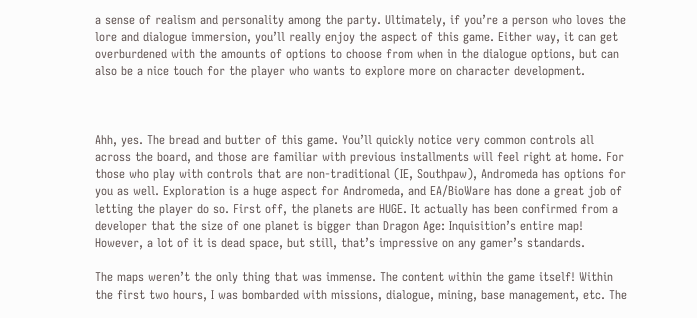a sense of realism and personality among the party. Ultimately, if you’re a person who loves the lore and dialogue immersion, you’ll really enjoy the aspect of this game. Either way, it can get overburdened with the amounts of options to choose from when in the dialogue options, but can also be a nice touch for the player who wants to explore more on character development.



Ahh, yes. The bread and butter of this game. You’ll quickly notice very common controls all across the board, and those are familiar with previous installments will feel right at home. For those who play with controls that are non-traditional (IE, Southpaw), Andromeda has options for you as well. Exploration is a huge aspect for Andromeda, and EA/BioWare has done a great job of letting the player do so. First off, the planets are HUGE. It actually has been confirmed from a developer that the size of one planet is bigger than Dragon Age: Inquisition’s entire map! However, a lot of it is dead space, but still, that’s impressive on any gamer’s standards.

The maps weren’t the only thing that was immense. The content within the game itself! Within the first two hours, I was bombarded with missions, dialogue, mining, base management, etc. The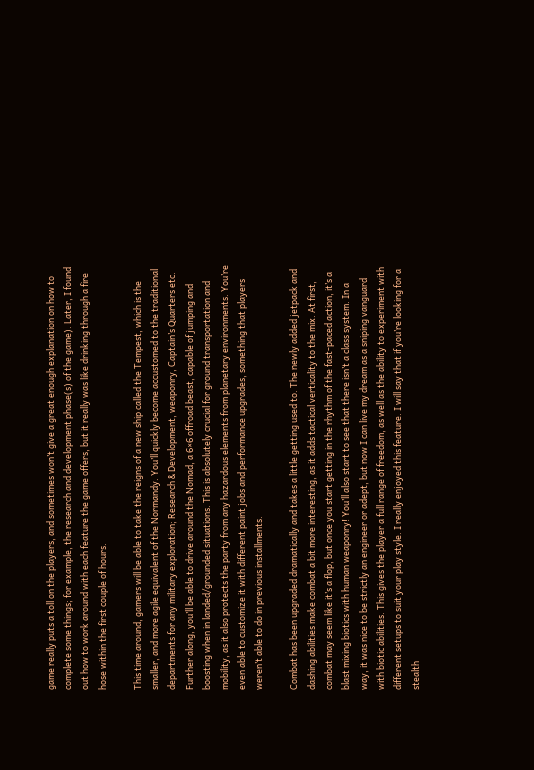game really puts a toll on the players, and sometimes won’t give a great enough explanation on how to complete some things; for example, the research and development phase(s) of the game). Later, I found out how to work around with each feature the game offers, but it really was like drinking through a fire hose within the first couple of hours.

This time around, gamers will be able to take the reigns of a new ship called the Tempest, which is the smaller, and more agile equivalent of the Normandy. You’ll quickly become accustomed to the traditional departments for any military exploration; Research & Development, weaponry, Captain’s Quarters etc. Further along, you’ll be able to drive around the Nomad, a 6×6 offroad beast, capable of jumping and boosting when in landed/grounded situations. This is absolutely crucial for ground transportation and mobility, as it also protects the party from any hazardous elements from planetary environments. You’re even able to customize it with different paint jobs and performance upgrades, something that players weren’t able to do in previous installments.

Combat has been upgraded dramatically and takes a little getting used to. The newly added jetpack and dashing abilities make combat a bit more interesting, as it adds tactical verticality to the mix. At first, combat may seem like it’s a flop, but once you start getting in the rhythm of the fast-paced action, it’s a blast mixing biotics with human weaponry! You’ll also start to see that there isn’t a class system. In a way, it was nice to be strictly an engineer or adept, but now I can live my dream as a sniping vanguard with biotic abilities. This gives the player a full range of freedom, as well as the ability to experiment with different setups to suit your play style. I really enjoyed this feature. I will say that if you’re looking for a stealth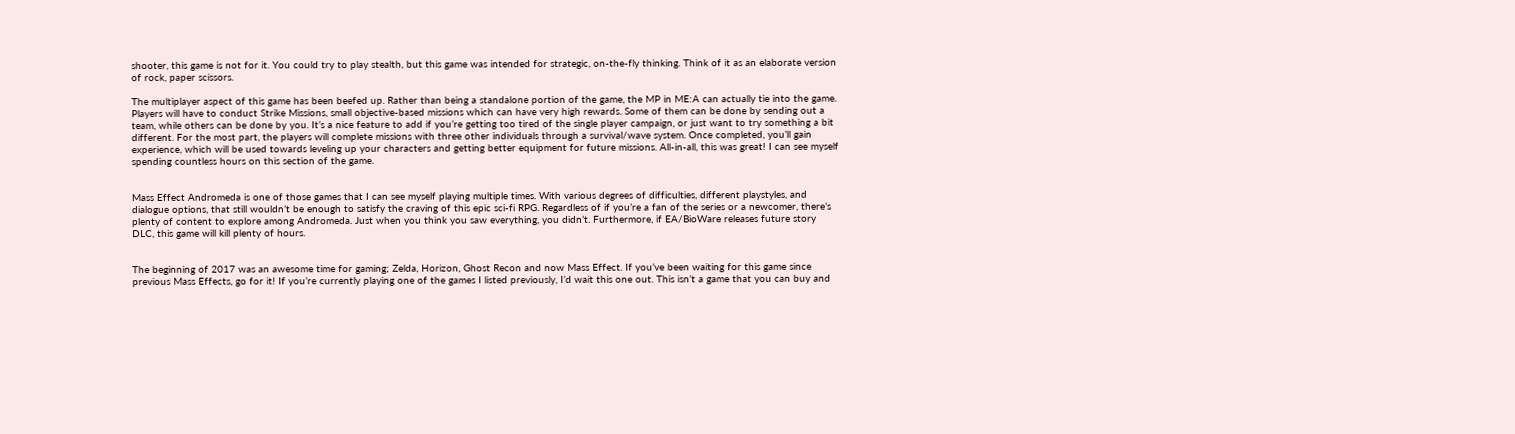shooter, this game is not for it. You could try to play stealth, but this game was intended for strategic, on-the-fly thinking. Think of it as an elaborate version of rock, paper scissors.

The multiplayer aspect of this game has been beefed up. Rather than being a standalone portion of the game, the MP in ME:A can actually tie into the game. Players will have to conduct Strike Missions, small objective-based missions which can have very high rewards. Some of them can be done by sending out a team, while others can be done by you. It’s a nice feature to add if you’re getting too tired of the single player campaign, or just want to try something a bit different. For the most part, the players will complete missions with three other individuals through a survival/wave system. Once completed, you’ll gain experience, which will be used towards leveling up your characters and getting better equipment for future missions. All-in-all, this was great! I can see myself spending countless hours on this section of the game.


Mass Effect Andromeda is one of those games that I can see myself playing multiple times. With various degrees of difficulties, different playstyles, and dialogue options, that still wouldn’t be enough to satisfy the craving of this epic sci-fi RPG. Regardless of if you’re a fan of the series or a newcomer, there’s plenty of content to explore among Andromeda. Just when you think you saw everything, you didn’t. Furthermore, if EA/BioWare releases future story DLC, this game will kill plenty of hours.


The beginning of 2017 was an awesome time for gaming; Zelda, Horizon, Ghost Recon and now Mass Effect. If you’ve been waiting for this game since previous Mass Effects, go for it! If you’re currently playing one of the games I listed previously, I’d wait this one out. This isn’t a game that you can buy and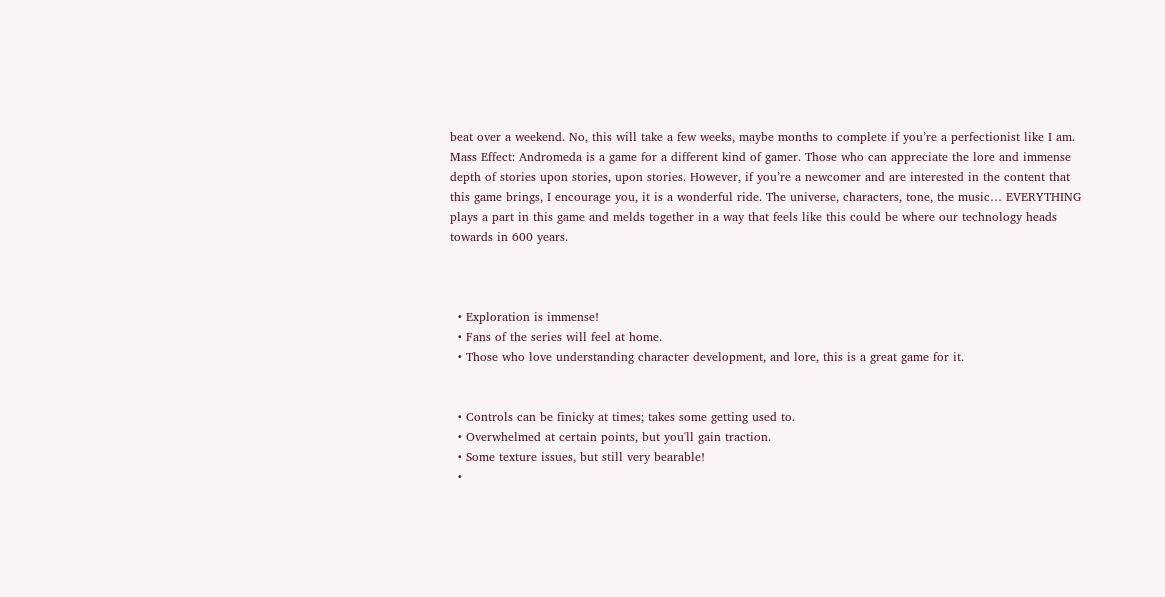beat over a weekend. No, this will take a few weeks, maybe months to complete if you’re a perfectionist like I am. Mass Effect: Andromeda is a game for a different kind of gamer. Those who can appreciate the lore and immense depth of stories upon stories, upon stories. However, if you’re a newcomer and are interested in the content that this game brings, I encourage you, it is a wonderful ride. The universe, characters, tone, the music… EVERYTHING plays a part in this game and melds together in a way that feels like this could be where our technology heads towards in 600 years.



  • Exploration is immense!
  • Fans of the series will feel at home.
  • Those who love understanding character development, and lore, this is a great game for it.


  • Controls can be finicky at times; takes some getting used to.
  • Overwhelmed at certain points, but you'll gain traction.
  • Some texture issues, but still very bearable!
  •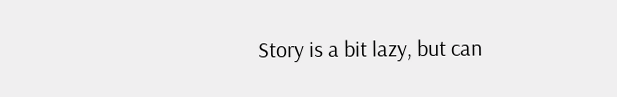Story is a bit lazy, but can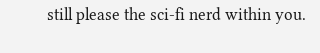still please the sci-fi nerd within you.